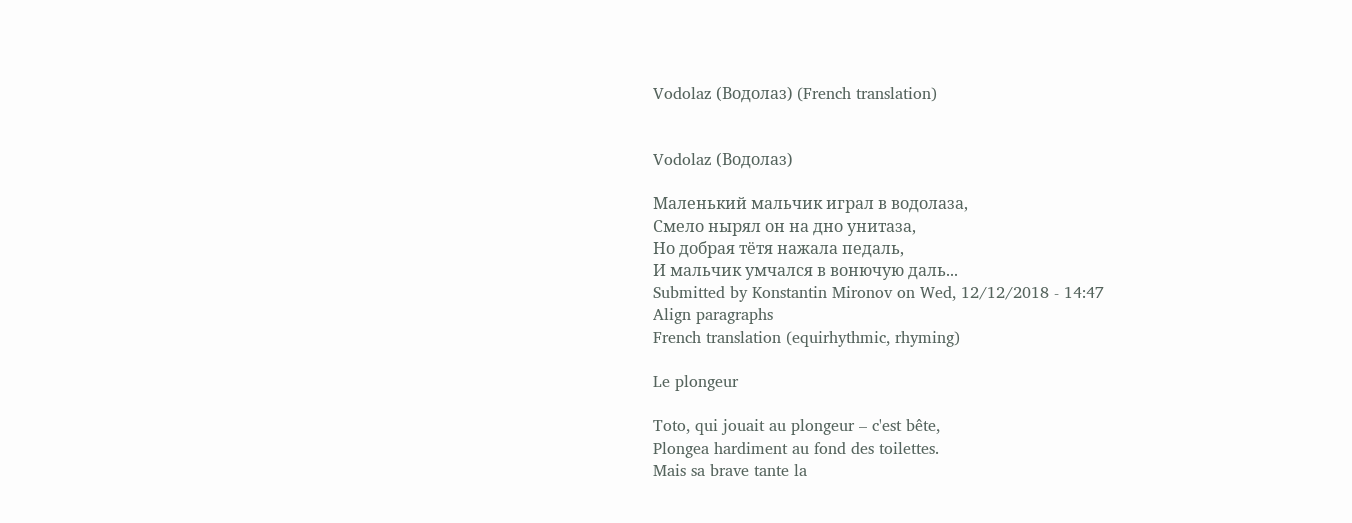Vodolaz (Водолаз) (French translation)


Vodolaz (Водолаз)

Маленький мальчик играл в водолаза,
Смело нырял он на дно унитаза,
Но добрая тётя нажала педаль,
И мальчик умчался в вонючую даль...
Submitted by Konstantin Mironov on Wed, 12/12/2018 - 14:47
Align paragraphs
French translation (equirhythmic, rhyming)

Le plongeur

Toto, qui jouait au plongeur – c'est bête,
Plongea hardiment au fond des toilettes.
Mais sa brave tante la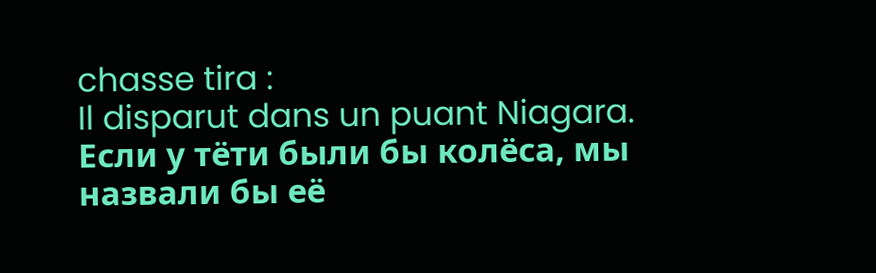chasse tira :
Il disparut dans un puant Niagara.
Если у тёти были бы колёса, мы назвали бы её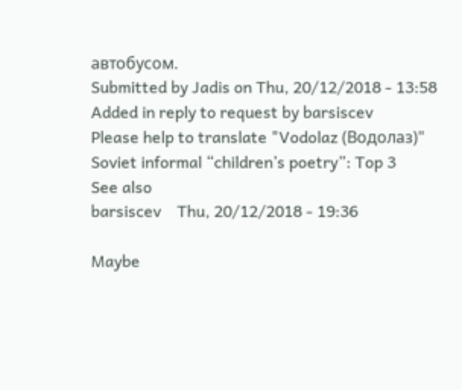автобусом.
Submitted by Jadis on Thu, 20/12/2018 - 13:58
Added in reply to request by barsiscev
Please help to translate "Vodolaz (Водолаз)"
Soviet informal “children’s poetry”: Top 3
See also
barsiscev    Thu, 20/12/2018 - 19:36

Maybe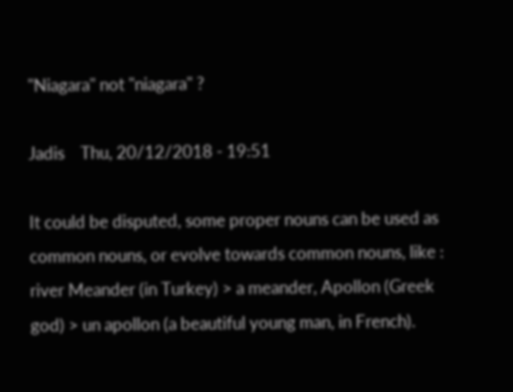"Niagara" not "niagara" ?

Jadis    Thu, 20/12/2018 - 19:51

It could be disputed, some proper nouns can be used as common nouns, or evolve towards common nouns, like : river Meander (in Turkey) > a meander, Apollon (Greek god) > un apollon (a beautiful young man, in French).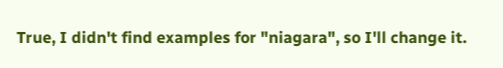True, I didn't find examples for "niagara", so I'll change it.